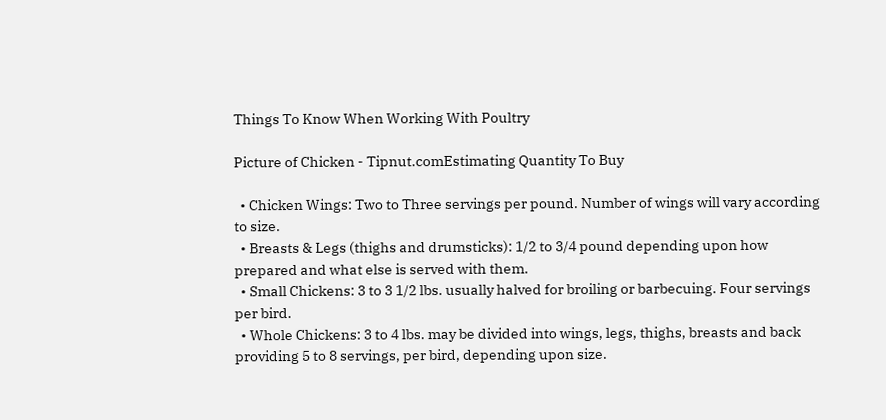Things To Know When Working With Poultry

Picture of Chicken - Tipnut.comEstimating Quantity To Buy

  • Chicken Wings: Two to Three servings per pound. Number of wings will vary according to size.
  • Breasts & Legs (thighs and drumsticks): 1/2 to 3/4 pound depending upon how prepared and what else is served with them.
  • Small Chickens: 3 to 3 1/2 lbs. usually halved for broiling or barbecuing. Four servings per bird.
  • Whole Chickens: 3 to 4 lbs. may be divided into wings, legs, thighs, breasts and back providing 5 to 8 servings, per bird, depending upon size.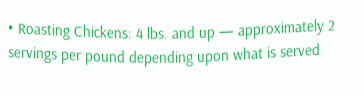• Roasting Chickens: 4 lbs. and up — approximately 2 servings per pound depending upon what is served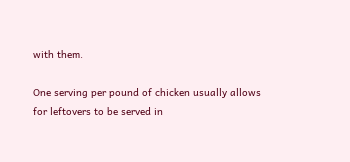with them.

One serving per pound of chicken usually allows for leftovers to be served in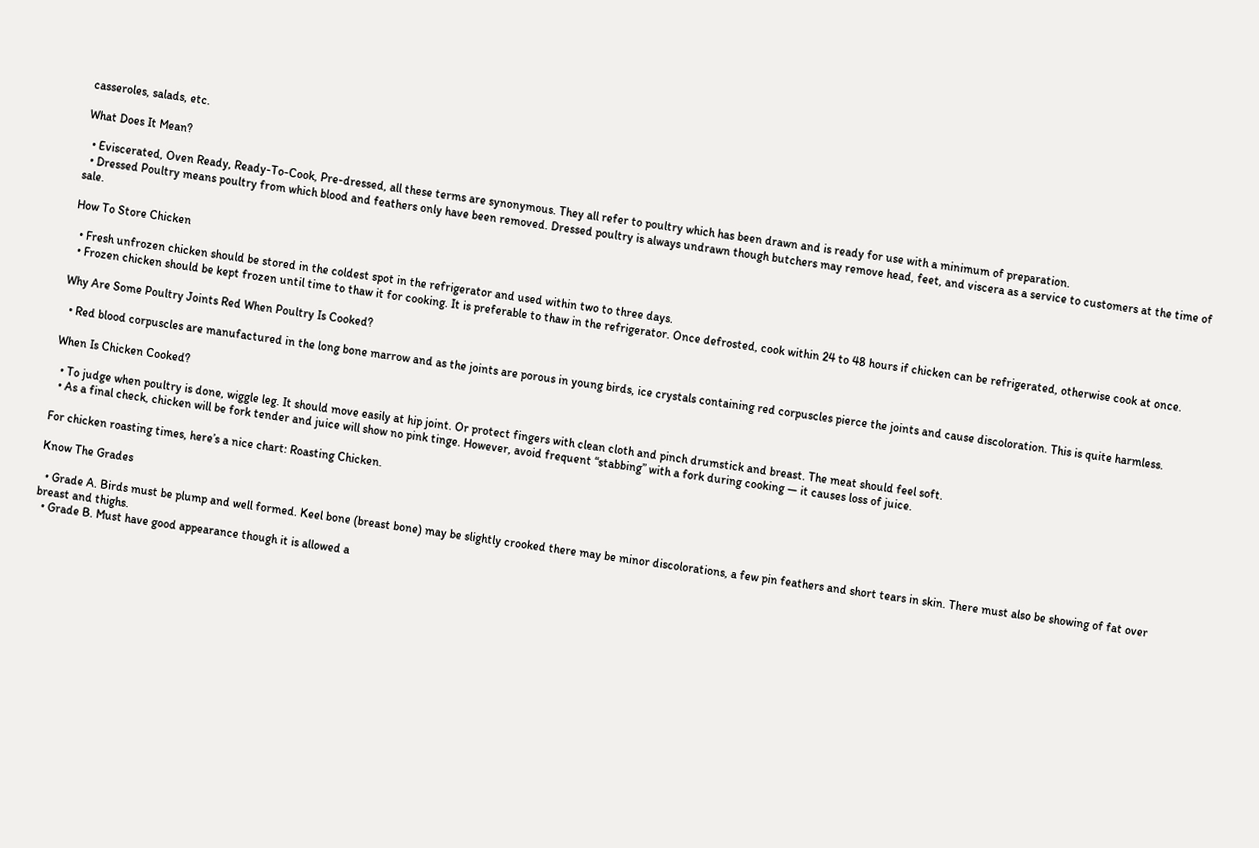casseroles, salads, etc.

What Does It Mean?

  • Eviscerated, Oven Ready, Ready-To-Cook, Pre-dressed, all these terms are synonymous. They all refer to poultry which has been drawn and is ready for use with a minimum of preparation.
  • Dressed Poultry means poultry from which blood and feathers only have been removed. Dressed poultry is always undrawn though butchers may remove head, feet, and viscera as a service to customers at the time of sale.

How To Store Chicken

  • Fresh unfrozen chicken should be stored in the coldest spot in the refrigerator and used within two to three days.
  • Frozen chicken should be kept frozen until time to thaw it for cooking. It is preferable to thaw in the refrigerator. Once defrosted, cook within 24 to 48 hours if chicken can be refrigerated, otherwise cook at once.

Why Are Some Poultry Joints Red When Poultry Is Cooked?

  • Red blood corpuscles are manufactured in the long bone marrow and as the joints are porous in young birds, ice crystals containing red corpuscles pierce the joints and cause discoloration. This is quite harmless.

When Is Chicken Cooked?

  • To judge when poultry is done, wiggle leg. It should move easily at hip joint. Or protect fingers with clean cloth and pinch drumstick and breast. The meat should feel soft.
  • As a final check, chicken will be fork tender and juice will show no pink tinge. However, avoid frequent “stabbing” with a fork during cooking — it causes loss of juice.

For chicken roasting times, here’s a nice chart: Roasting Chicken.

Know The Grades

  • Grade A. Birds must be plump and well formed. Keel bone (breast bone) may be slightly crooked there may be minor discolorations, a few pin feathers and short tears in skin. There must also be showing of fat over breast and thighs.
  • Grade B. Must have good appearance though it is allowed a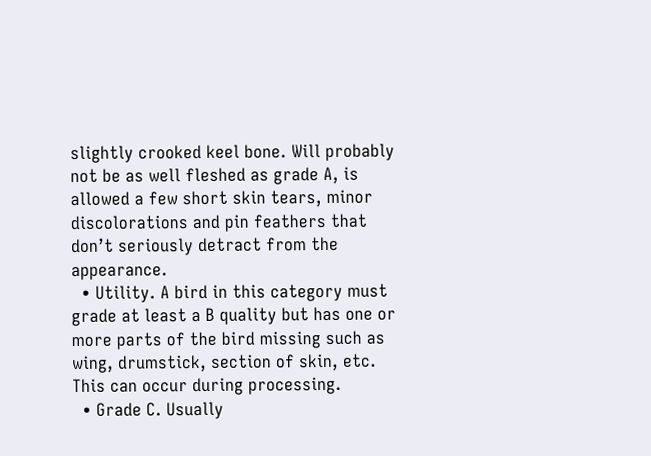slightly crooked keel bone. Will probably not be as well fleshed as grade A, is allowed a few short skin tears, minor discolorations and pin feathers that don’t seriously detract from the appearance.
  • Utility. A bird in this category must grade at least a B quality but has one or more parts of the bird missing such as wing, drumstick, section of skin, etc. This can occur during processing.
  • Grade C. Usually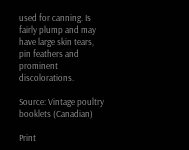used for canning. Is fairly plump and may have large skin tears, pin feathers and prominent discolorations.

Source: Vintage poultry booklets (Canadian)

Print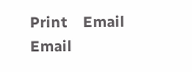Print    Email Email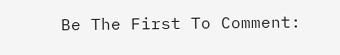Be The First To Comment: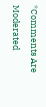*Comments Are Moderated